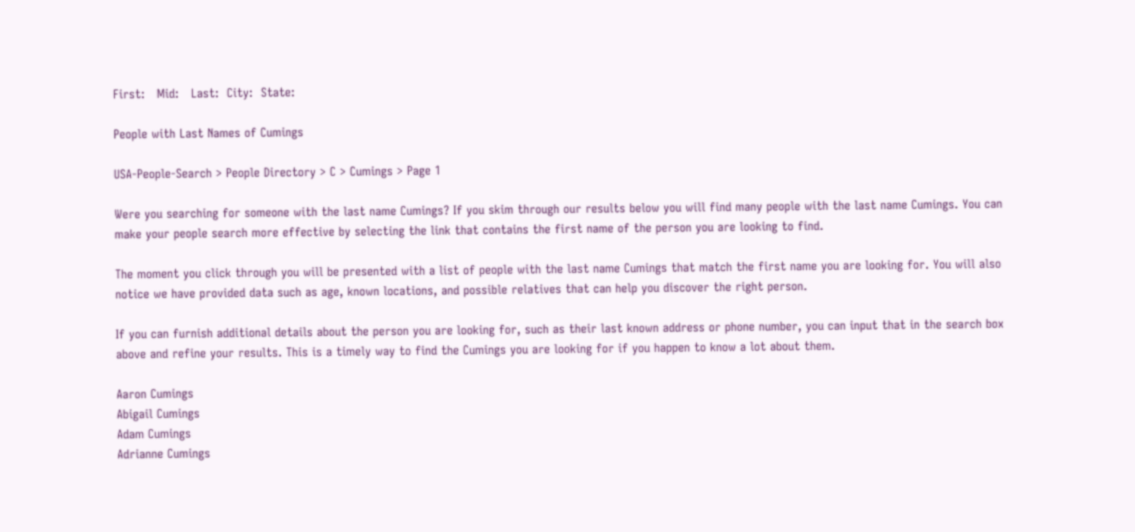First:   Mid:   Last:  City:  State:

People with Last Names of Cumings

USA-People-Search > People Directory > C > Cumings > Page 1

Were you searching for someone with the last name Cumings? If you skim through our results below you will find many people with the last name Cumings. You can make your people search more effective by selecting the link that contains the first name of the person you are looking to find.

The moment you click through you will be presented with a list of people with the last name Cumings that match the first name you are looking for. You will also notice we have provided data such as age, known locations, and possible relatives that can help you discover the right person.

If you can furnish additional details about the person you are looking for, such as their last known address or phone number, you can input that in the search box above and refine your results. This is a timely way to find the Cumings you are looking for if you happen to know a lot about them.

Aaron Cumings
Abigail Cumings
Adam Cumings
Adrianne Cumings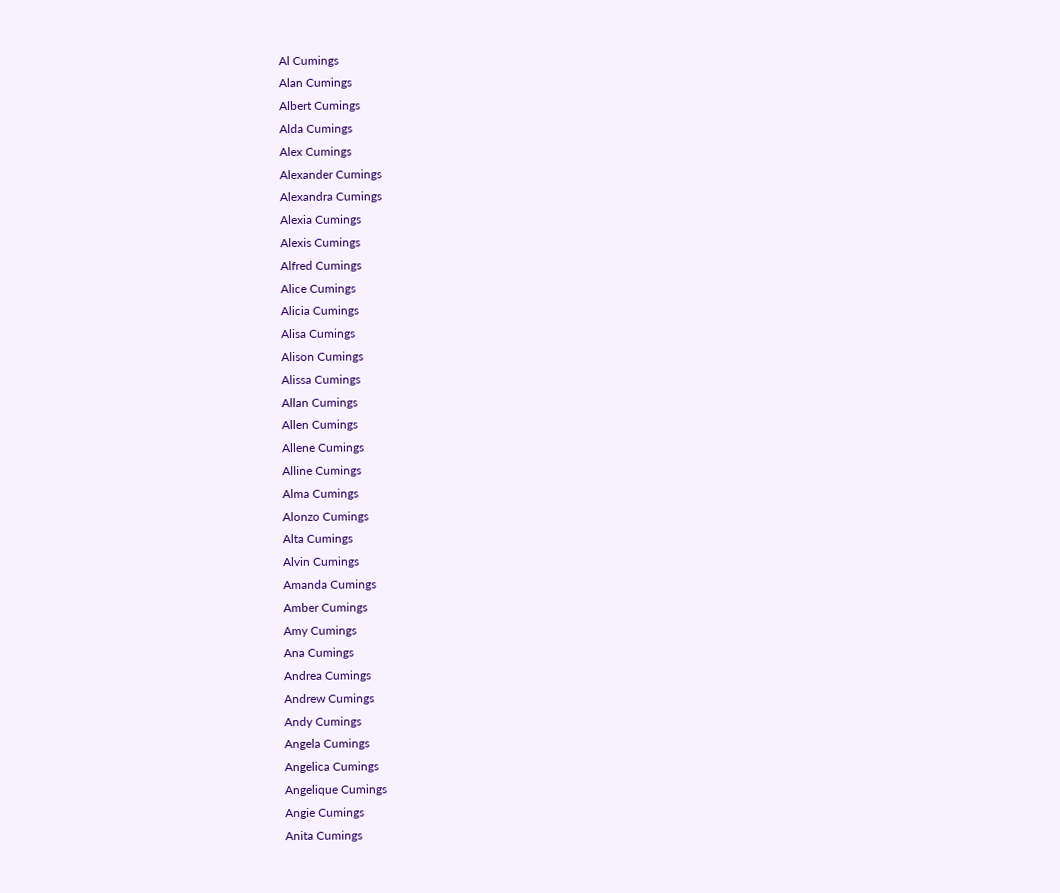Al Cumings
Alan Cumings
Albert Cumings
Alda Cumings
Alex Cumings
Alexander Cumings
Alexandra Cumings
Alexia Cumings
Alexis Cumings
Alfred Cumings
Alice Cumings
Alicia Cumings
Alisa Cumings
Alison Cumings
Alissa Cumings
Allan Cumings
Allen Cumings
Allene Cumings
Alline Cumings
Alma Cumings
Alonzo Cumings
Alta Cumings
Alvin Cumings
Amanda Cumings
Amber Cumings
Amy Cumings
Ana Cumings
Andrea Cumings
Andrew Cumings
Andy Cumings
Angela Cumings
Angelica Cumings
Angelique Cumings
Angie Cumings
Anita Cumings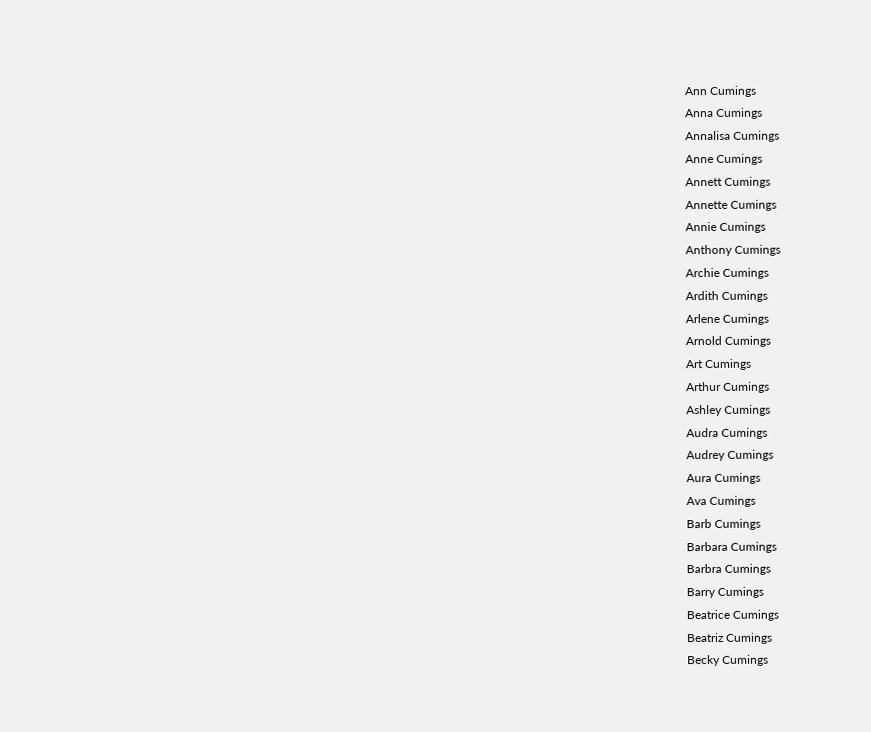Ann Cumings
Anna Cumings
Annalisa Cumings
Anne Cumings
Annett Cumings
Annette Cumings
Annie Cumings
Anthony Cumings
Archie Cumings
Ardith Cumings
Arlene Cumings
Arnold Cumings
Art Cumings
Arthur Cumings
Ashley Cumings
Audra Cumings
Audrey Cumings
Aura Cumings
Ava Cumings
Barb Cumings
Barbara Cumings
Barbra Cumings
Barry Cumings
Beatrice Cumings
Beatriz Cumings
Becky Cumings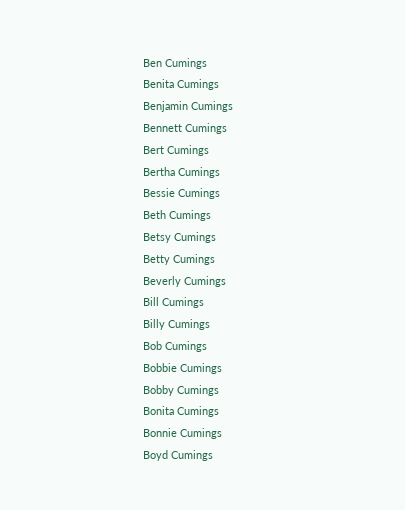Ben Cumings
Benita Cumings
Benjamin Cumings
Bennett Cumings
Bert Cumings
Bertha Cumings
Bessie Cumings
Beth Cumings
Betsy Cumings
Betty Cumings
Beverly Cumings
Bill Cumings
Billy Cumings
Bob Cumings
Bobbie Cumings
Bobby Cumings
Bonita Cumings
Bonnie Cumings
Boyd Cumings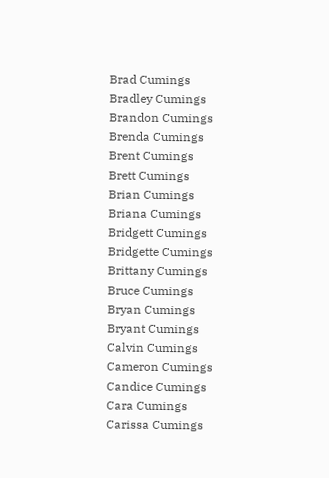Brad Cumings
Bradley Cumings
Brandon Cumings
Brenda Cumings
Brent Cumings
Brett Cumings
Brian Cumings
Briana Cumings
Bridgett Cumings
Bridgette Cumings
Brittany Cumings
Bruce Cumings
Bryan Cumings
Bryant Cumings
Calvin Cumings
Cameron Cumings
Candice Cumings
Cara Cumings
Carissa Cumings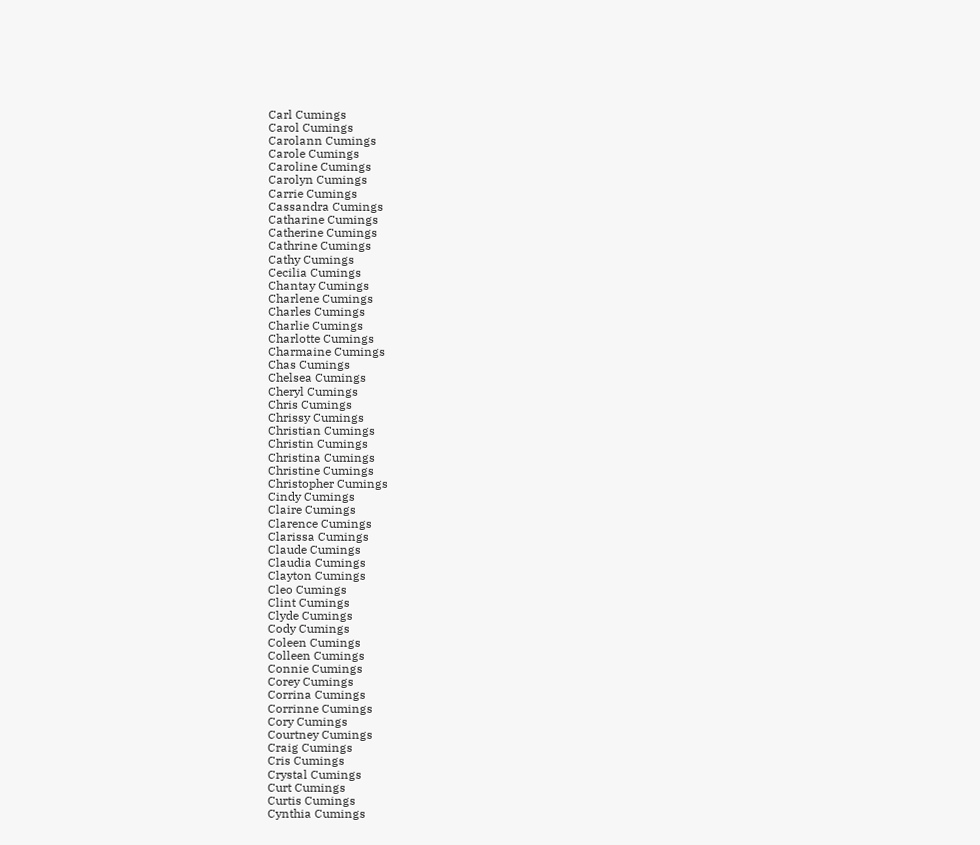Carl Cumings
Carol Cumings
Carolann Cumings
Carole Cumings
Caroline Cumings
Carolyn Cumings
Carrie Cumings
Cassandra Cumings
Catharine Cumings
Catherine Cumings
Cathrine Cumings
Cathy Cumings
Cecilia Cumings
Chantay Cumings
Charlene Cumings
Charles Cumings
Charlie Cumings
Charlotte Cumings
Charmaine Cumings
Chas Cumings
Chelsea Cumings
Cheryl Cumings
Chris Cumings
Chrissy Cumings
Christian Cumings
Christin Cumings
Christina Cumings
Christine Cumings
Christopher Cumings
Cindy Cumings
Claire Cumings
Clarence Cumings
Clarissa Cumings
Claude Cumings
Claudia Cumings
Clayton Cumings
Cleo Cumings
Clint Cumings
Clyde Cumings
Cody Cumings
Coleen Cumings
Colleen Cumings
Connie Cumings
Corey Cumings
Corrina Cumings
Corrinne Cumings
Cory Cumings
Courtney Cumings
Craig Cumings
Cris Cumings
Crystal Cumings
Curt Cumings
Curtis Cumings
Cynthia Cumings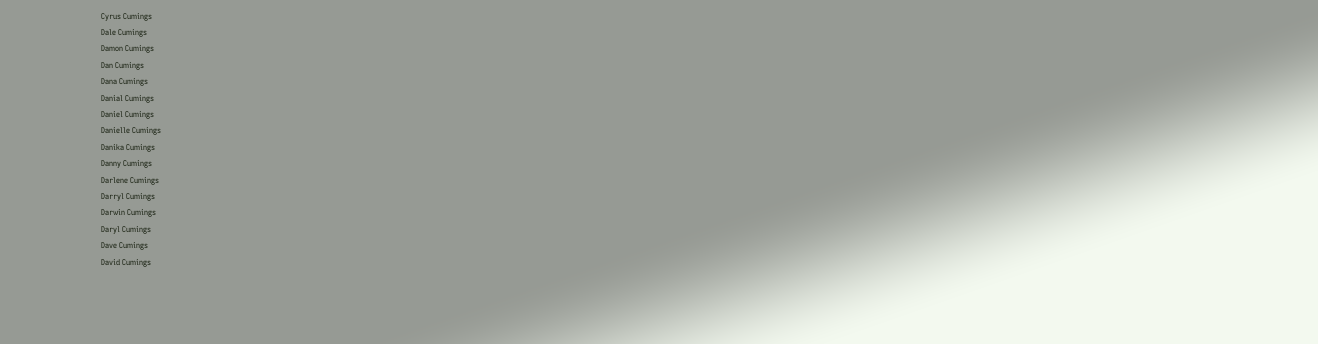Cyrus Cumings
Dale Cumings
Damon Cumings
Dan Cumings
Dana Cumings
Danial Cumings
Daniel Cumings
Danielle Cumings
Danika Cumings
Danny Cumings
Darlene Cumings
Darryl Cumings
Darwin Cumings
Daryl Cumings
Dave Cumings
David Cumings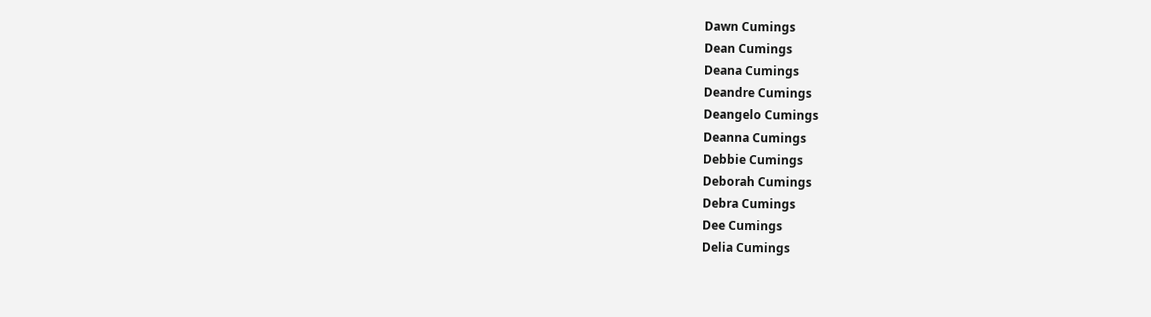Dawn Cumings
Dean Cumings
Deana Cumings
Deandre Cumings
Deangelo Cumings
Deanna Cumings
Debbie Cumings
Deborah Cumings
Debra Cumings
Dee Cumings
Delia Cumings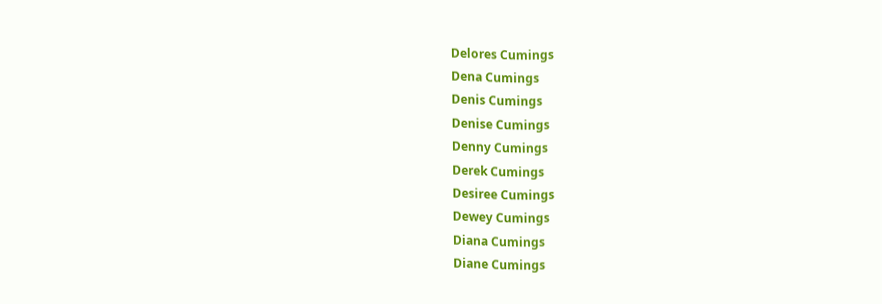Delores Cumings
Dena Cumings
Denis Cumings
Denise Cumings
Denny Cumings
Derek Cumings
Desiree Cumings
Dewey Cumings
Diana Cumings
Diane Cumings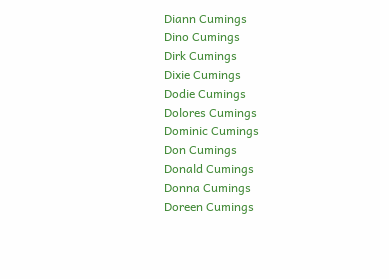Diann Cumings
Dino Cumings
Dirk Cumings
Dixie Cumings
Dodie Cumings
Dolores Cumings
Dominic Cumings
Don Cumings
Donald Cumings
Donna Cumings
Doreen Cumings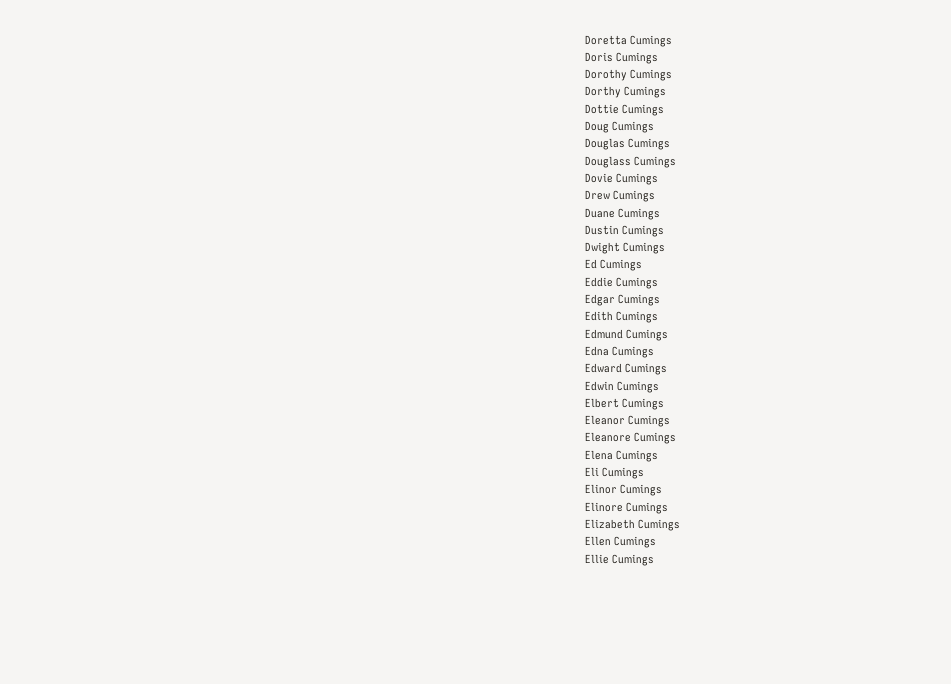Doretta Cumings
Doris Cumings
Dorothy Cumings
Dorthy Cumings
Dottie Cumings
Doug Cumings
Douglas Cumings
Douglass Cumings
Dovie Cumings
Drew Cumings
Duane Cumings
Dustin Cumings
Dwight Cumings
Ed Cumings
Eddie Cumings
Edgar Cumings
Edith Cumings
Edmund Cumings
Edna Cumings
Edward Cumings
Edwin Cumings
Elbert Cumings
Eleanor Cumings
Eleanore Cumings
Elena Cumings
Eli Cumings
Elinor Cumings
Elinore Cumings
Elizabeth Cumings
Ellen Cumings
Ellie Cumings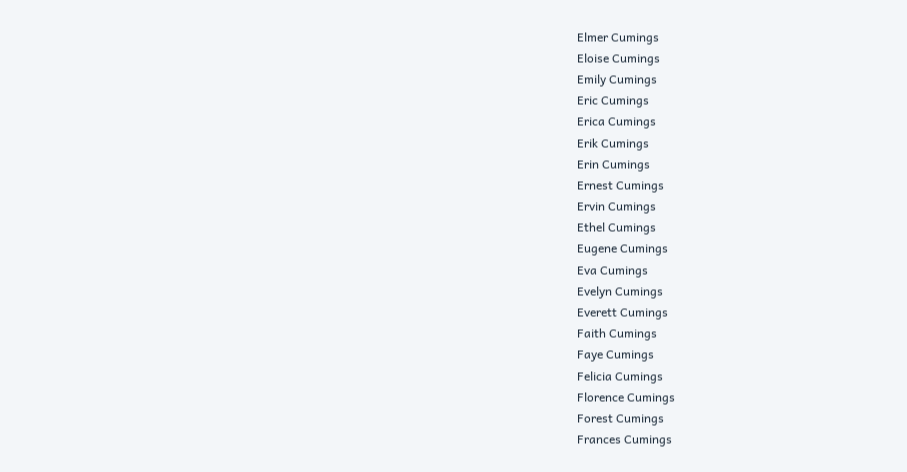Elmer Cumings
Eloise Cumings
Emily Cumings
Eric Cumings
Erica Cumings
Erik Cumings
Erin Cumings
Ernest Cumings
Ervin Cumings
Ethel Cumings
Eugene Cumings
Eva Cumings
Evelyn Cumings
Everett Cumings
Faith Cumings
Faye Cumings
Felicia Cumings
Florence Cumings
Forest Cumings
Frances Cumings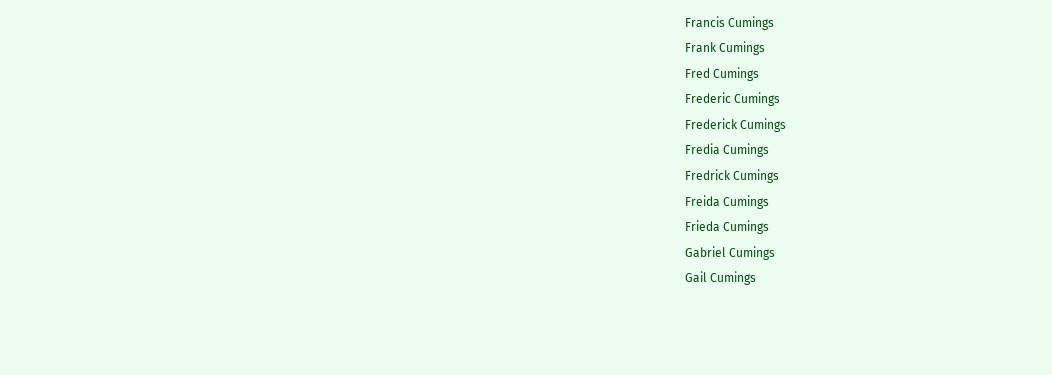Francis Cumings
Frank Cumings
Fred Cumings
Frederic Cumings
Frederick Cumings
Fredia Cumings
Fredrick Cumings
Freida Cumings
Frieda Cumings
Gabriel Cumings
Gail Cumings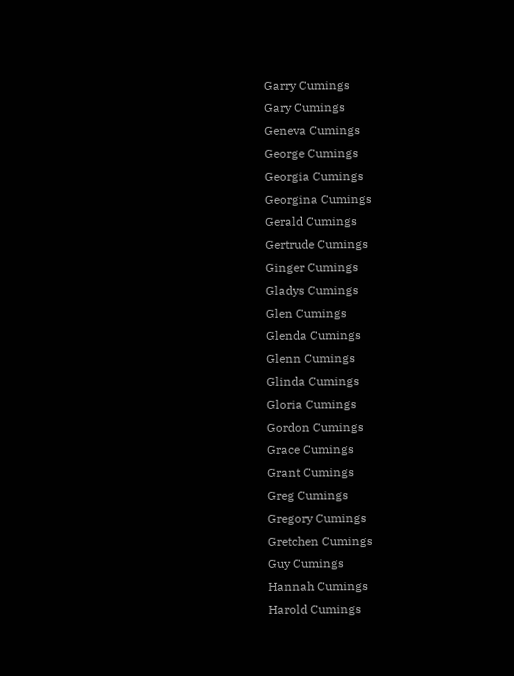Garry Cumings
Gary Cumings
Geneva Cumings
George Cumings
Georgia Cumings
Georgina Cumings
Gerald Cumings
Gertrude Cumings
Ginger Cumings
Gladys Cumings
Glen Cumings
Glenda Cumings
Glenn Cumings
Glinda Cumings
Gloria Cumings
Gordon Cumings
Grace Cumings
Grant Cumings
Greg Cumings
Gregory Cumings
Gretchen Cumings
Guy Cumings
Hannah Cumings
Harold Cumings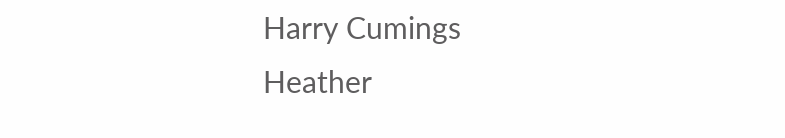Harry Cumings
Heather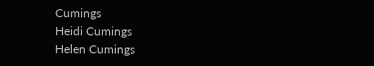Cumings
Heidi Cumings
Helen Cumings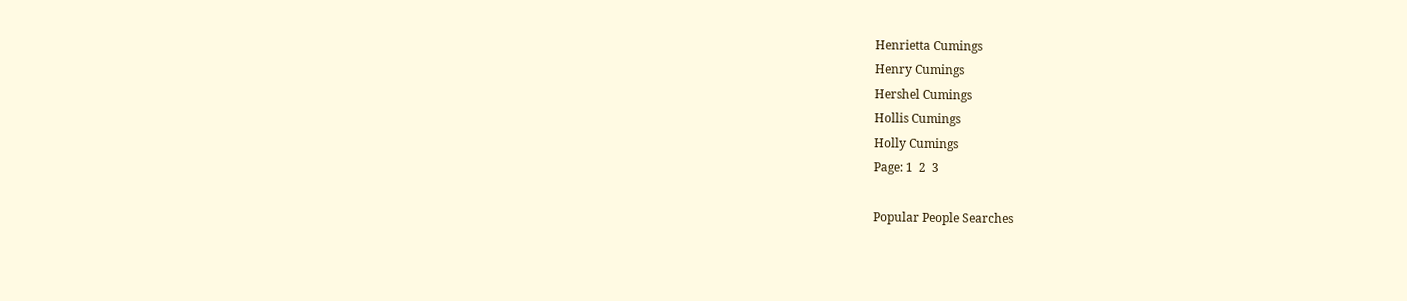Henrietta Cumings
Henry Cumings
Hershel Cumings
Hollis Cumings
Holly Cumings
Page: 1  2  3

Popular People Searches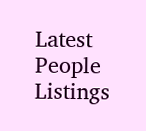Latest People Listings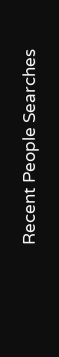Recent People Searches